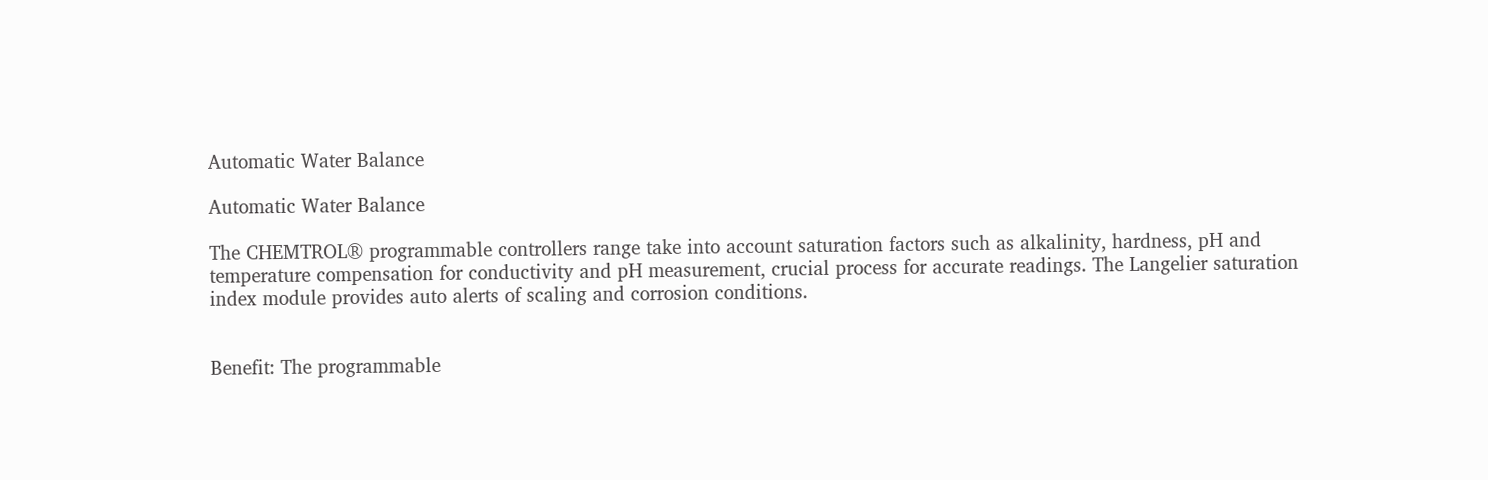Automatic Water Balance

Automatic Water Balance

The CHEMTROL® programmable controllers range take into account saturation factors such as alkalinity, hardness, pH and temperature compensation for conductivity and pH measurement, crucial process for accurate readings. The Langelier saturation index module provides auto alerts of scaling and corrosion conditions.


Benefit: The programmable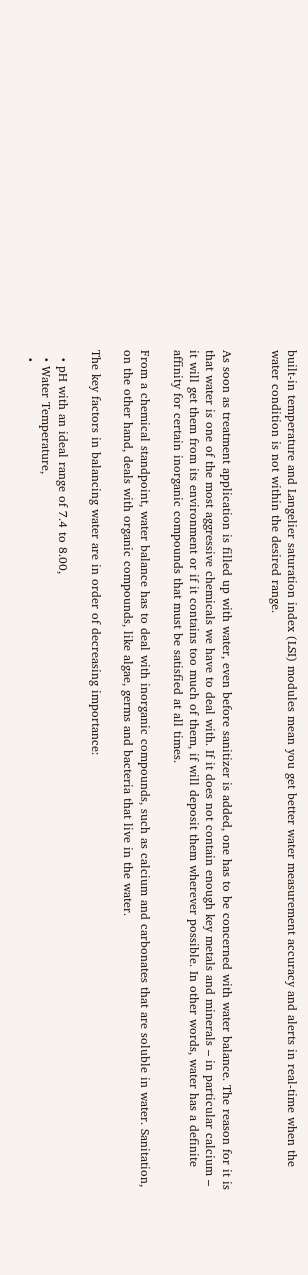built-in temperature and Langelier saturation index (LSI) modules mean you get better water measurement accuracy and alerts in real-time when the water condition is not within the desired range.


As soon as treatment application is filled up with water, even before sanitizer is added, one has to be concerned with water balance. The reason for it is that water is one of the most aggressive chemicals we have to deal with. If it does not contain enough key metals and minerals – in particular calcium – it will get them from its environment or if it contains too much of them, if will deposit them wherever possible. In other words, water has a definite affinity for certain inorganic compounds that must be satisfied at all times.

From a chemical standpoint, water balance has to deal with inorganic compounds, such as calcium and carbonates that are soluble in water. Sanitation, on the other hand, deals with organic compounds, like algae, germs and bacteria that live in the water.

The key factors in balancing water are in order of decreasing importance:

  • pH with an ideal range of 7.4 to 8.00,
  • Water Temperature,
  •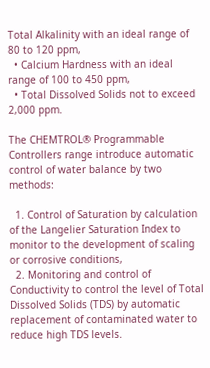Total Alkalinity with an ideal range of 80 to 120 ppm,
  • Calcium Hardness with an ideal range of 100 to 450 ppm,
  • Total Dissolved Solids not to exceed 2,000 ppm.

The CHEMTROL® Programmable Controllers range introduce automatic control of water balance by two methods:

  1. Control of Saturation by calculation of the Langelier Saturation Index to monitor to the development of scaling or corrosive conditions,
  2. Monitoring and control of Conductivity to control the level of Total Dissolved Solids (TDS) by automatic replacement of contaminated water to reduce high TDS levels.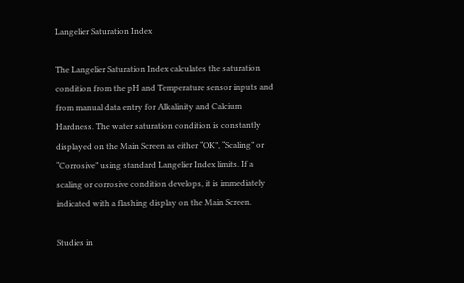Langelier Saturation Index

The Langelier Saturation Index calculates the saturation condition from the pH and Temperature sensor inputs and from manual data entry for Alkalinity and Calcium Hardness. The water saturation condition is constantly displayed on the Main Screen as either “OK”, “Scaling” or “Corrosive” using standard Langelier Index limits. If a scaling or corrosive condition develops, it is immediately indicated with a flashing display on the Main Screen.

Studies in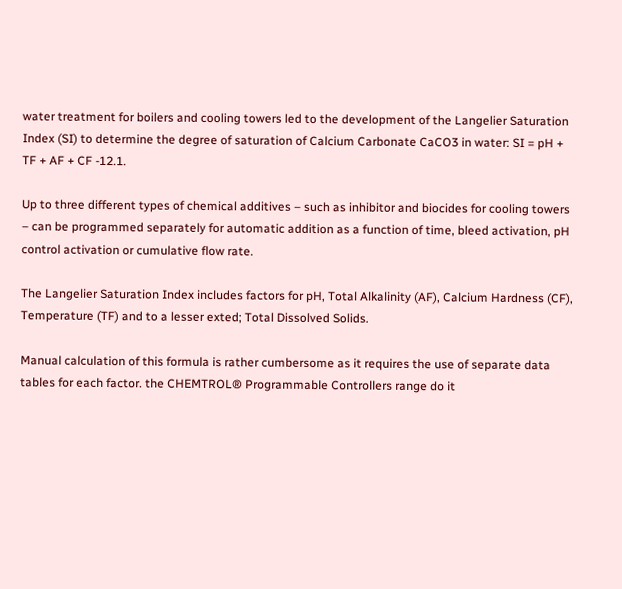water treatment for boilers and cooling towers led to the development of the Langelier Saturation Index (SI) to determine the degree of saturation of Calcium Carbonate CaCO3 in water: SI = pH + TF + AF + CF -12.1.

Up to three different types of chemical additives – such as inhibitor and biocides for cooling towers – can be programmed separately for automatic addition as a function of time, bleed activation, pH control activation or cumulative flow rate.

The Langelier Saturation Index includes factors for pH, Total Alkalinity (AF), Calcium Hardness (CF), Temperature (TF) and to a lesser exted; Total Dissolved Solids.

Manual calculation of this formula is rather cumbersome as it requires the use of separate data tables for each factor. the CHEMTROL® Programmable Controllers range do it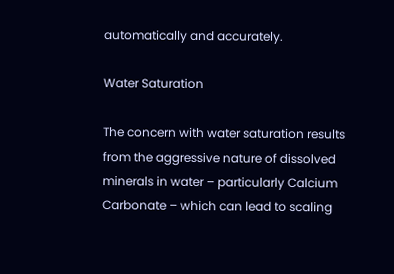automatically and accurately.

Water Saturation

The concern with water saturation results from the aggressive nature of dissolved minerals in water – particularly Calcium Carbonate – which can lead to scaling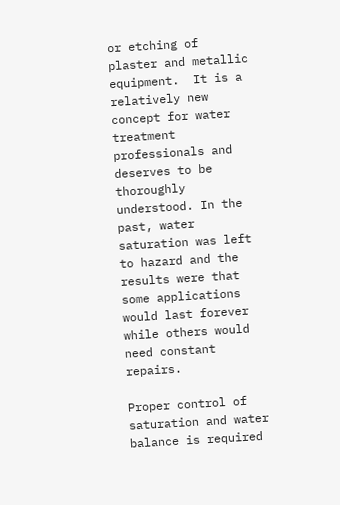or etching of plaster and metallic equipment.  It is a relatively new concept for water treatment professionals and deserves to be thoroughly understood. In the past, water saturation was left to hazard and the results were that some applications would last forever while others would need constant repairs.

Proper control of saturation and water balance is required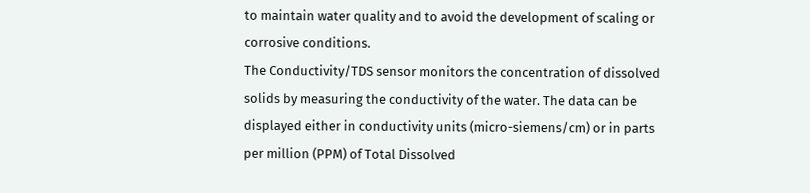to maintain water quality and to avoid the development of scaling or corrosive conditions.
The Conductivity/TDS sensor monitors the concentration of dissolved solids by measuring the conductivity of the water. The data can be displayed either in conductivity units (micro-siemens/cm) or in parts per million (PPM) of Total Dissolved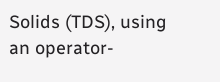Solids (TDS), using an operator-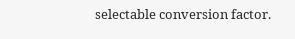selectable conversion factor.